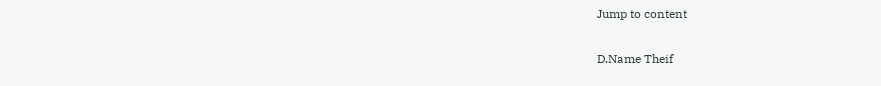Jump to content

D.Name Theif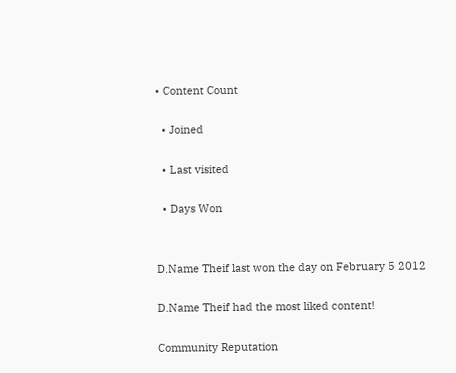• Content Count

  • Joined

  • Last visited

  • Days Won


D.Name Theif last won the day on February 5 2012

D.Name Theif had the most liked content!

Community Reputation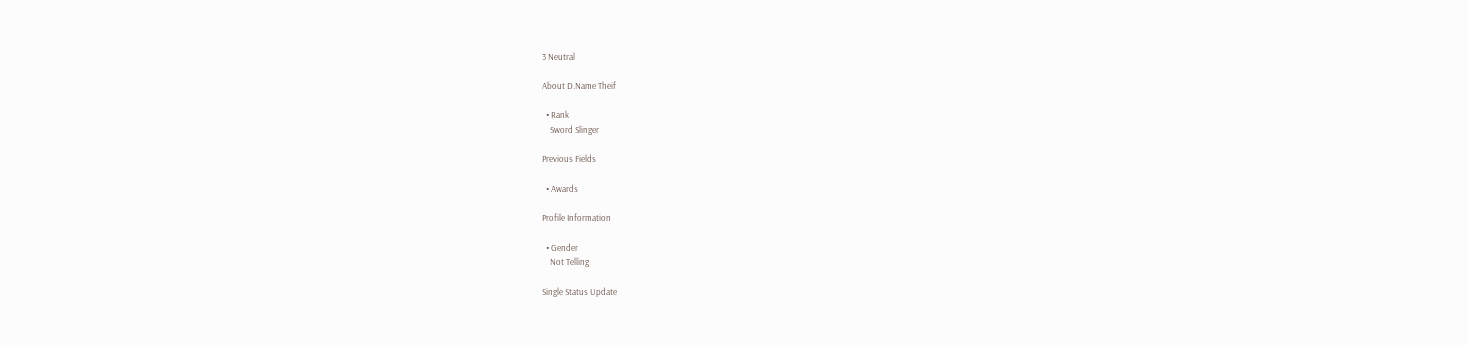3 Neutral

About D.Name Theif

  • Rank
    Sword Slinger

Previous Fields

  • Awards

Profile Information

  • Gender
    Not Telling

Single Status Update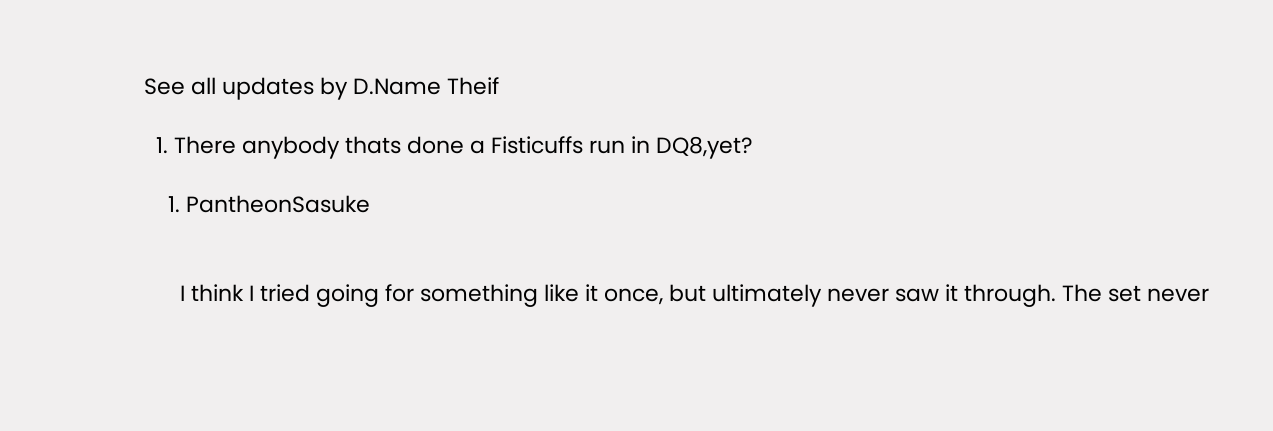See all updates by D.Name Theif

  1. There anybody thats done a Fisticuffs run in DQ8,yet?

    1. PantheonSasuke


      I think I tried going for something like it once, but ultimately never saw it through. The set never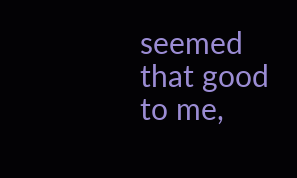seemed that good to me,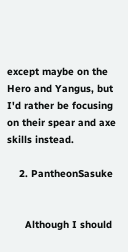except maybe on the Hero and Yangus, but I'd rather be focusing on their spear and axe skills instead.

    2. PantheonSasuke


      Although I should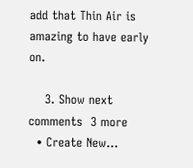add that Thin Air is amazing to have early on.

    3. Show next comments  3 more
  • Create New...